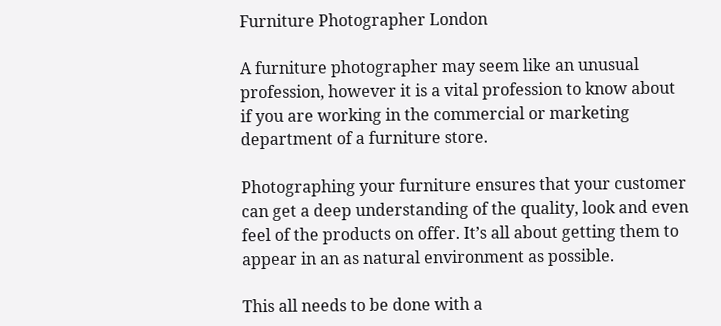Furniture Photographer London

A furniture photographer may seem like an unusual profession, however it is a vital profession to know about if you are working in the commercial or marketing department of a furniture store.

Photographing your furniture ensures that your customer can get a deep understanding of the quality, look and even feel of the products on offer. It’s all about getting them to appear in an as natural environment as possible.

This all needs to be done with a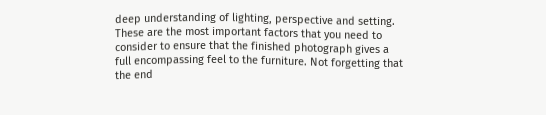deep understanding of lighting, perspective and setting. These are the most important factors that you need to consider to ensure that the finished photograph gives a full encompassing feel to the furniture. Not forgetting that the end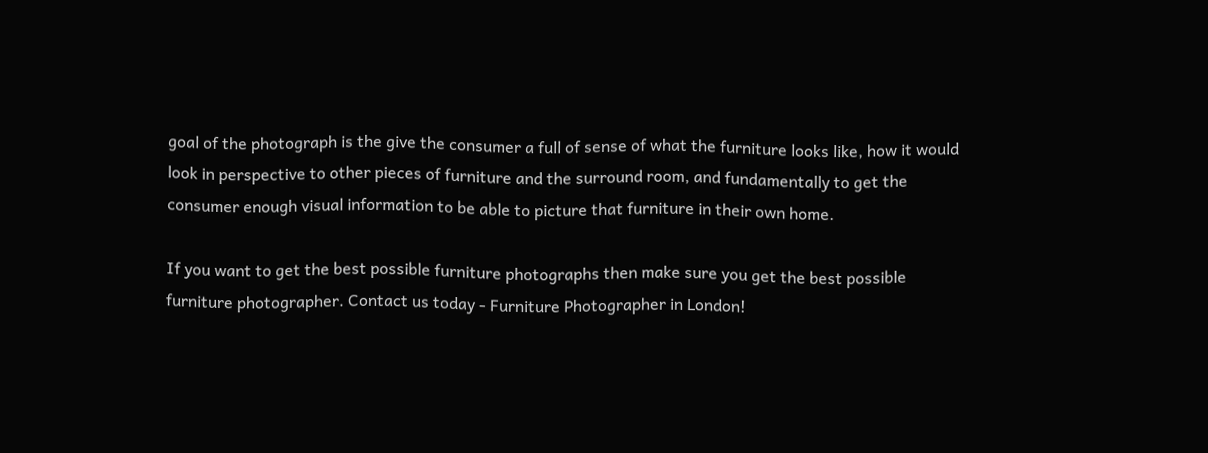goal of the photograph is the give the consumer a full of sense of what the furniture looks like, how it would look in perspective to other pieces of furniture and the surround room, and fundamentally to get the consumer enough visual information to be able to picture that furniture in their own home.

If you want to get the best possible furniture photographs then make sure you get the best possible furniture photographer. Contact us today - Furniture Photographer in London!